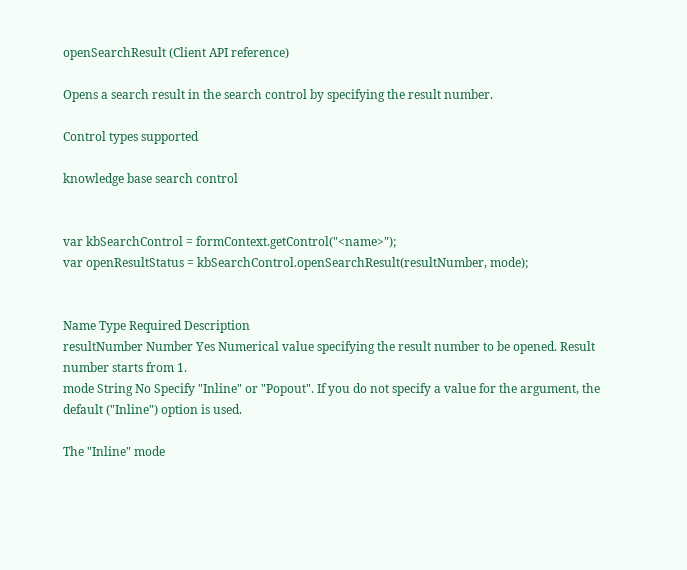openSearchResult (Client API reference)

Opens a search result in the search control by specifying the result number.

Control types supported

knowledge base search control


var kbSearchControl = formContext.getControl("<name>");
var openResultStatus = kbSearchControl.openSearchResult(resultNumber, mode);


Name Type Required Description
resultNumber Number Yes Numerical value specifying the result number to be opened. Result number starts from 1.
mode String No Specify "Inline" or "Popout". If you do not specify a value for the argument, the default ("Inline") option is used.

The "Inline" mode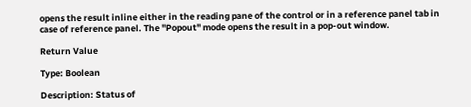opens the result inline either in the reading pane of the control or in a reference panel tab in case of reference panel. The "Popout" mode opens the result in a pop-out window.

Return Value

Type: Boolean

Description: Status of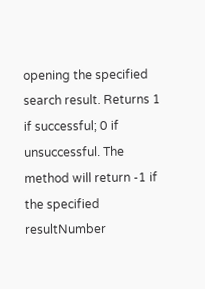opening the specified search result. Returns 1 if successful; 0 if unsuccessful. The method will return -1 if the specified resultNumber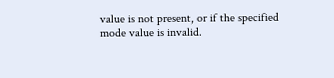value is not present, or if the specified mode value is invalid.